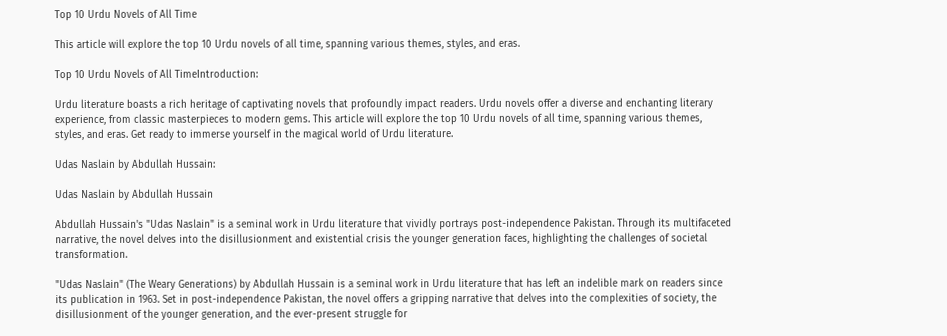Top 10 Urdu Novels of All Time

This article will explore the top 10 Urdu novels of all time, spanning various themes, styles, and eras.

Top 10 Urdu Novels of All TimeIntroduction:

Urdu literature boasts a rich heritage of captivating novels that profoundly impact readers. Urdu novels offer a diverse and enchanting literary experience, from classic masterpieces to modern gems. This article will explore the top 10 Urdu novels of all time, spanning various themes, styles, and eras. Get ready to immerse yourself in the magical world of Urdu literature.

Udas Naslain by Abdullah Hussain:

Udas Naslain by Abdullah Hussain

Abdullah Hussain's "Udas Naslain" is a seminal work in Urdu literature that vividly portrays post-independence Pakistan. Through its multifaceted narrative, the novel delves into the disillusionment and existential crisis the younger generation faces, highlighting the challenges of societal transformation.

"Udas Naslain" (The Weary Generations) by Abdullah Hussain is a seminal work in Urdu literature that has left an indelible mark on readers since its publication in 1963. Set in post-independence Pakistan, the novel offers a gripping narrative that delves into the complexities of society, the disillusionment of the younger generation, and the ever-present struggle for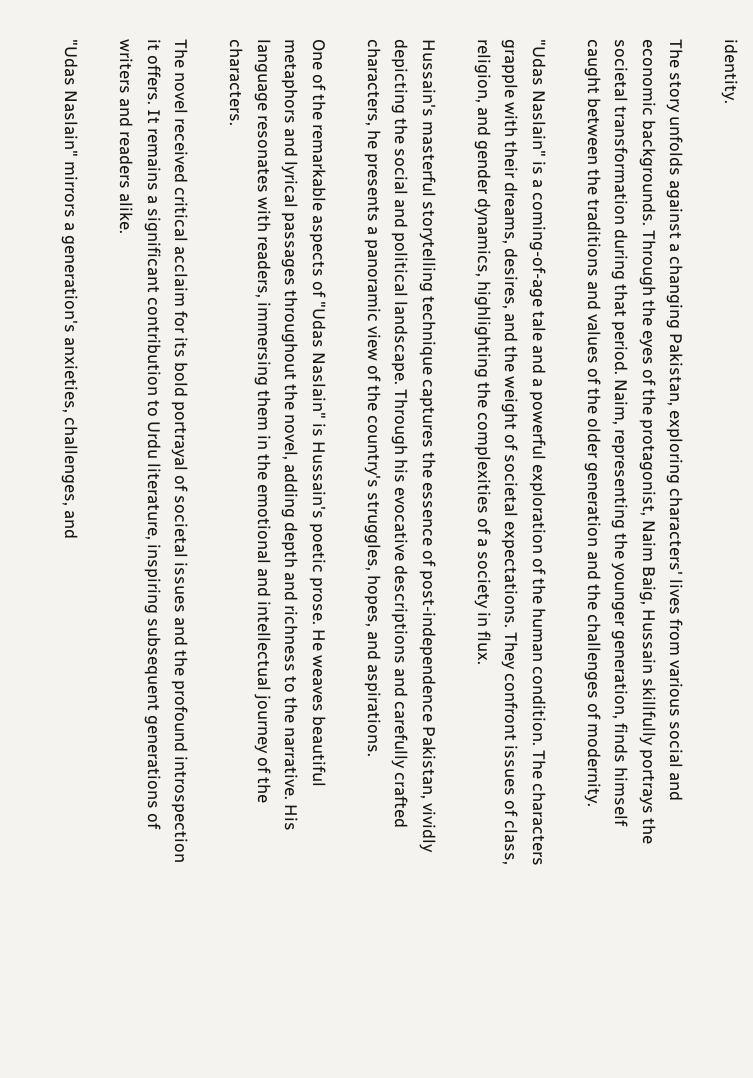identity.

The story unfolds against a changing Pakistan, exploring characters' lives from various social and economic backgrounds. Through the eyes of the protagonist, Naim Baig, Hussain skillfully portrays the societal transformation during that period. Naim, representing the younger generation, finds himself caught between the traditions and values of the older generation and the challenges of modernity.

"Udas Naslain" is a coming-of-age tale and a powerful exploration of the human condition. The characters grapple with their dreams, desires, and the weight of societal expectations. They confront issues of class, religion, and gender dynamics, highlighting the complexities of a society in flux.

Hussain's masterful storytelling technique captures the essence of post-independence Pakistan, vividly depicting the social and political landscape. Through his evocative descriptions and carefully crafted characters, he presents a panoramic view of the country's struggles, hopes, and aspirations.

One of the remarkable aspects of "Udas Naslain" is Hussain's poetic prose. He weaves beautiful metaphors and lyrical passages throughout the novel, adding depth and richness to the narrative. His language resonates with readers, immersing them in the emotional and intellectual journey of the characters.

The novel received critical acclaim for its bold portrayal of societal issues and the profound introspection it offers. It remains a significant contribution to Urdu literature, inspiring subsequent generations of writers and readers alike.

"Udas Naslain" mirrors a generation's anxieties, challenges, and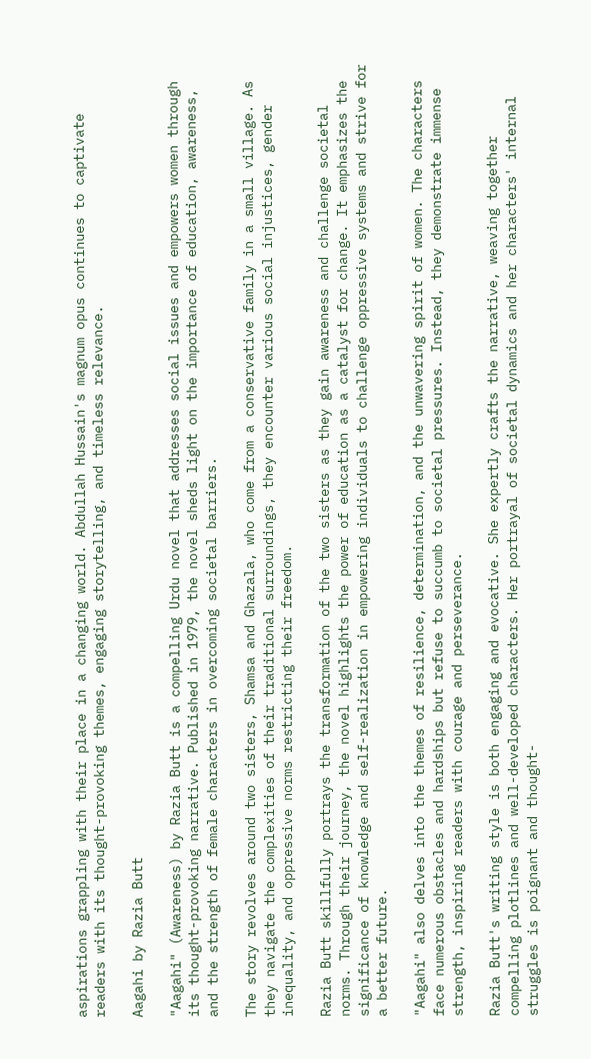aspirations grappling with their place in a changing world. Abdullah Hussain's magnum opus continues to captivate readers with its thought-provoking themes, engaging storytelling, and timeless relevance.

Aagahi by Razia Butt

"Aagahi" (Awareness) by Razia Butt is a compelling Urdu novel that addresses social issues and empowers women through its thought-provoking narrative. Published in 1979, the novel sheds light on the importance of education, awareness, and the strength of female characters in overcoming societal barriers.

The story revolves around two sisters, Shamsa and Ghazala, who come from a conservative family in a small village. As they navigate the complexities of their traditional surroundings, they encounter various social injustices, gender inequality, and oppressive norms restricting their freedom.

Razia Butt skillfully portrays the transformation of the two sisters as they gain awareness and challenge societal norms. Through their journey, the novel highlights the power of education as a catalyst for change. It emphasizes the significance of knowledge and self-realization in empowering individuals to challenge oppressive systems and strive for a better future.

"Aagahi" also delves into the themes of resilience, determination, and the unwavering spirit of women. The characters face numerous obstacles and hardships but refuse to succumb to societal pressures. Instead, they demonstrate immense strength, inspiring readers with courage and perseverance.

Razia Butt's writing style is both engaging and evocative. She expertly crafts the narrative, weaving together compelling plotlines and well-developed characters. Her portrayal of societal dynamics and her characters' internal struggles is poignant and thought-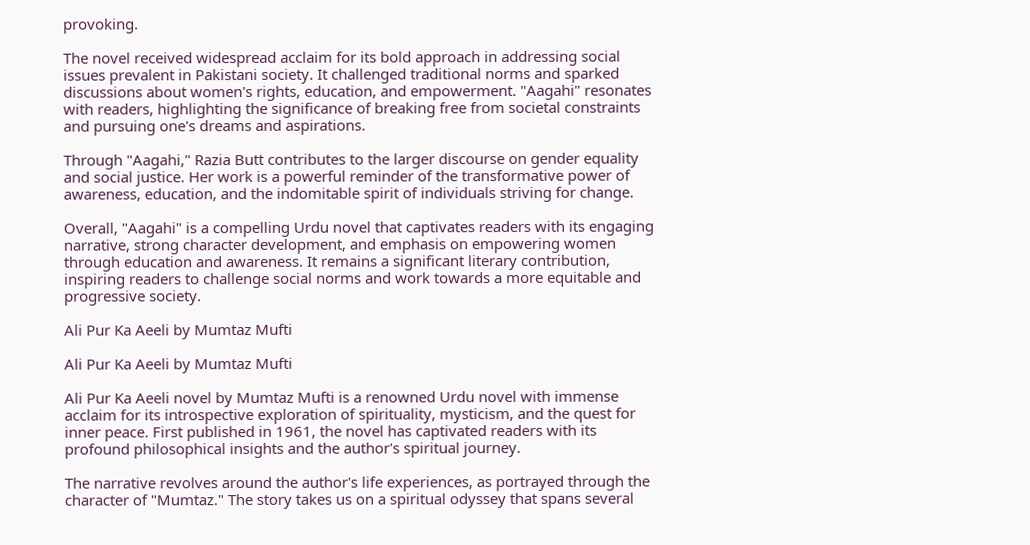provoking.

The novel received widespread acclaim for its bold approach in addressing social issues prevalent in Pakistani society. It challenged traditional norms and sparked discussions about women's rights, education, and empowerment. "Aagahi" resonates with readers, highlighting the significance of breaking free from societal constraints and pursuing one's dreams and aspirations.

Through "Aagahi," Razia Butt contributes to the larger discourse on gender equality and social justice. Her work is a powerful reminder of the transformative power of awareness, education, and the indomitable spirit of individuals striving for change.

Overall, "Aagahi" is a compelling Urdu novel that captivates readers with its engaging narrative, strong character development, and emphasis on empowering women through education and awareness. It remains a significant literary contribution, inspiring readers to challenge social norms and work towards a more equitable and progressive society.

Ali Pur Ka Aeeli by Mumtaz Mufti

Ali Pur Ka Aeeli by Mumtaz Mufti

Ali Pur Ka Aeeli novel by Mumtaz Mufti is a renowned Urdu novel with immense acclaim for its introspective exploration of spirituality, mysticism, and the quest for inner peace. First published in 1961, the novel has captivated readers with its profound philosophical insights and the author's spiritual journey.

The narrative revolves around the author's life experiences, as portrayed through the character of "Mumtaz." The story takes us on a spiritual odyssey that spans several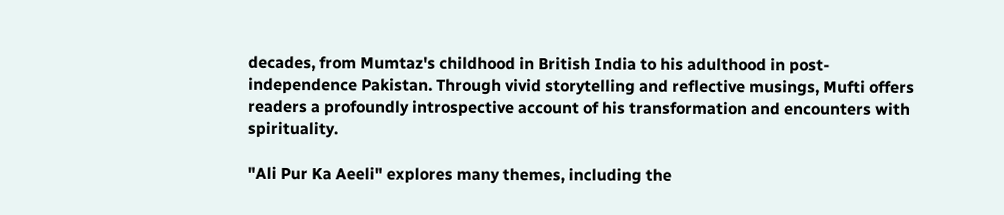decades, from Mumtaz's childhood in British India to his adulthood in post-independence Pakistan. Through vivid storytelling and reflective musings, Mufti offers readers a profoundly introspective account of his transformation and encounters with spirituality.

"Ali Pur Ka Aeeli" explores many themes, including the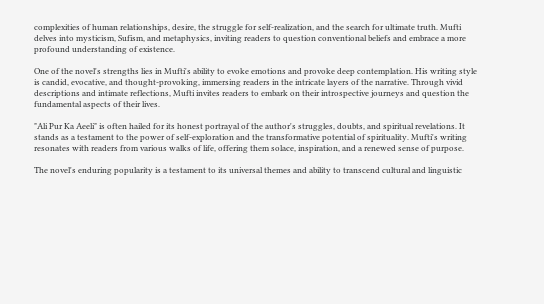complexities of human relationships, desire, the struggle for self-realization, and the search for ultimate truth. Mufti delves into mysticism, Sufism, and metaphysics, inviting readers to question conventional beliefs and embrace a more profound understanding of existence.

One of the novel's strengths lies in Mufti's ability to evoke emotions and provoke deep contemplation. His writing style is candid, evocative, and thought-provoking, immersing readers in the intricate layers of the narrative. Through vivid descriptions and intimate reflections, Mufti invites readers to embark on their introspective journeys and question the fundamental aspects of their lives.

"Ali Pur Ka Aeeli" is often hailed for its honest portrayal of the author's struggles, doubts, and spiritual revelations. It stands as a testament to the power of self-exploration and the transformative potential of spirituality. Mufti's writing resonates with readers from various walks of life, offering them solace, inspiration, and a renewed sense of purpose.

The novel's enduring popularity is a testament to its universal themes and ability to transcend cultural and linguistic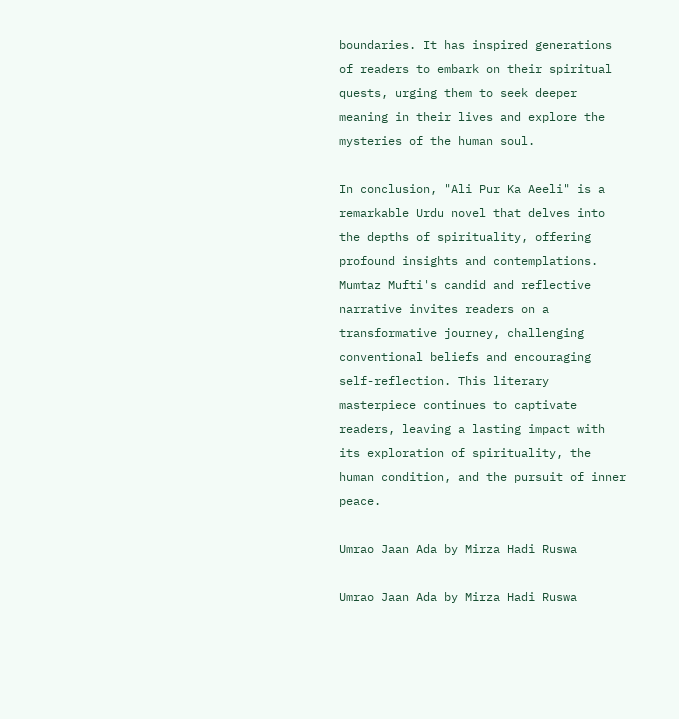boundaries. It has inspired generations of readers to embark on their spiritual quests, urging them to seek deeper meaning in their lives and explore the mysteries of the human soul.

In conclusion, "Ali Pur Ka Aeeli" is a remarkable Urdu novel that delves into the depths of spirituality, offering profound insights and contemplations. Mumtaz Mufti's candid and reflective narrative invites readers on a transformative journey, challenging conventional beliefs and encouraging self-reflection. This literary masterpiece continues to captivate readers, leaving a lasting impact with its exploration of spirituality, the human condition, and the pursuit of inner peace.

Umrao Jaan Ada by Mirza Hadi Ruswa

Umrao Jaan Ada by Mirza Hadi Ruswa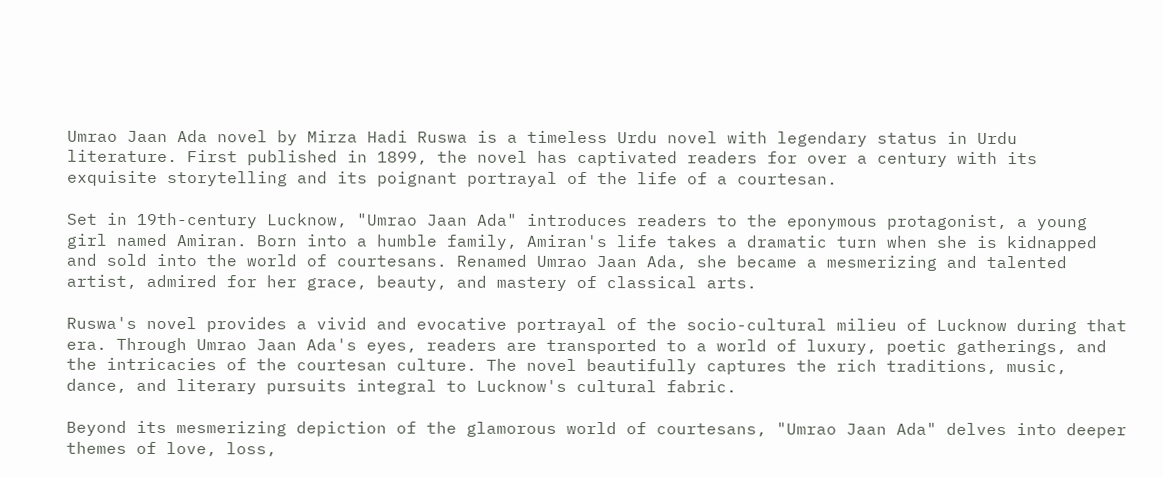Umrao Jaan Ada novel by Mirza Hadi Ruswa is a timeless Urdu novel with legendary status in Urdu literature. First published in 1899, the novel has captivated readers for over a century with its exquisite storytelling and its poignant portrayal of the life of a courtesan.

Set in 19th-century Lucknow, "Umrao Jaan Ada" introduces readers to the eponymous protagonist, a young girl named Amiran. Born into a humble family, Amiran's life takes a dramatic turn when she is kidnapped and sold into the world of courtesans. Renamed Umrao Jaan Ada, she became a mesmerizing and talented artist, admired for her grace, beauty, and mastery of classical arts.

Ruswa's novel provides a vivid and evocative portrayal of the socio-cultural milieu of Lucknow during that era. Through Umrao Jaan Ada's eyes, readers are transported to a world of luxury, poetic gatherings, and the intricacies of the courtesan culture. The novel beautifully captures the rich traditions, music, dance, and literary pursuits integral to Lucknow's cultural fabric.

Beyond its mesmerizing depiction of the glamorous world of courtesans, "Umrao Jaan Ada" delves into deeper themes of love, loss,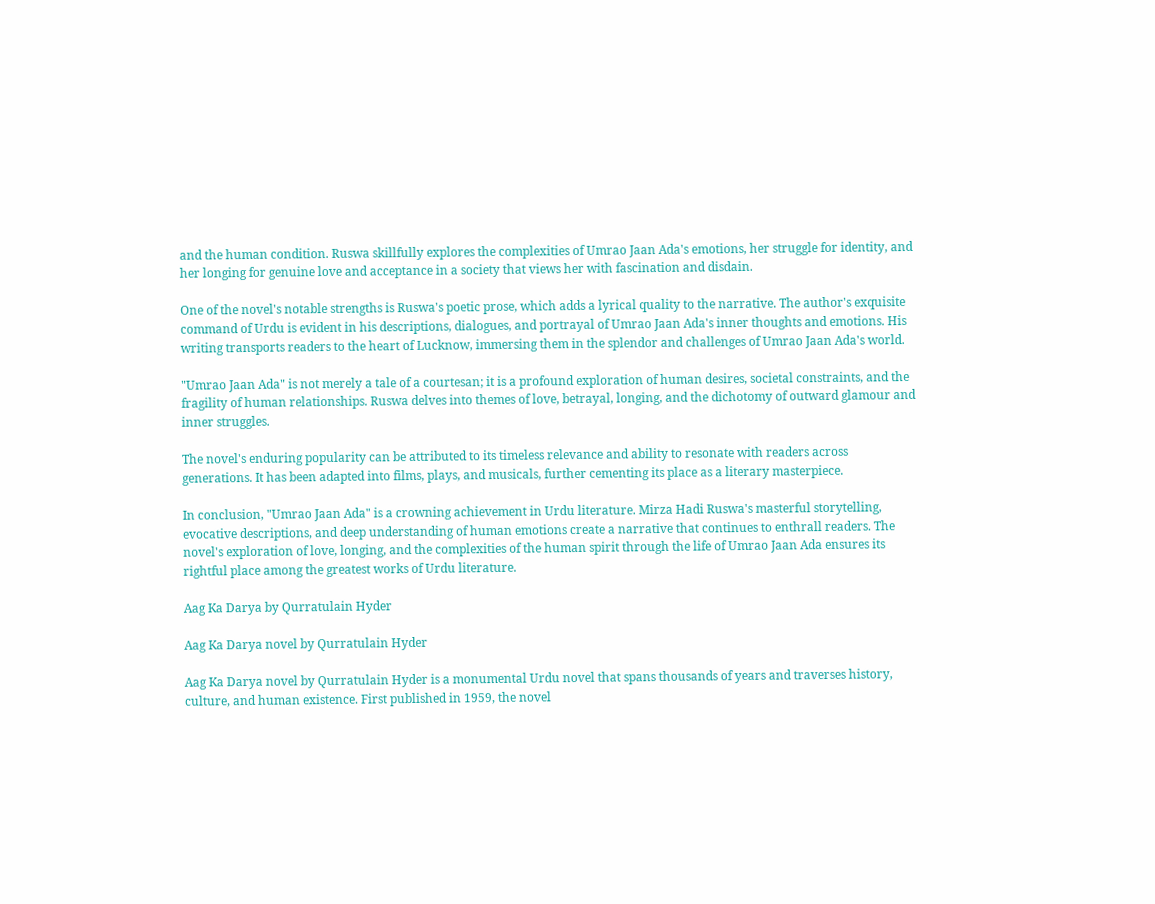and the human condition. Ruswa skillfully explores the complexities of Umrao Jaan Ada's emotions, her struggle for identity, and her longing for genuine love and acceptance in a society that views her with fascination and disdain.

One of the novel's notable strengths is Ruswa's poetic prose, which adds a lyrical quality to the narrative. The author's exquisite command of Urdu is evident in his descriptions, dialogues, and portrayal of Umrao Jaan Ada's inner thoughts and emotions. His writing transports readers to the heart of Lucknow, immersing them in the splendor and challenges of Umrao Jaan Ada's world.

"Umrao Jaan Ada" is not merely a tale of a courtesan; it is a profound exploration of human desires, societal constraints, and the fragility of human relationships. Ruswa delves into themes of love, betrayal, longing, and the dichotomy of outward glamour and inner struggles.

The novel's enduring popularity can be attributed to its timeless relevance and ability to resonate with readers across generations. It has been adapted into films, plays, and musicals, further cementing its place as a literary masterpiece.

In conclusion, "Umrao Jaan Ada" is a crowning achievement in Urdu literature. Mirza Hadi Ruswa's masterful storytelling, evocative descriptions, and deep understanding of human emotions create a narrative that continues to enthrall readers. The novel's exploration of love, longing, and the complexities of the human spirit through the life of Umrao Jaan Ada ensures its rightful place among the greatest works of Urdu literature.

Aag Ka Darya by Qurratulain Hyder

Aag Ka Darya novel by Qurratulain Hyder

Aag Ka Darya novel by Qurratulain Hyder is a monumental Urdu novel that spans thousands of years and traverses history, culture, and human existence. First published in 1959, the novel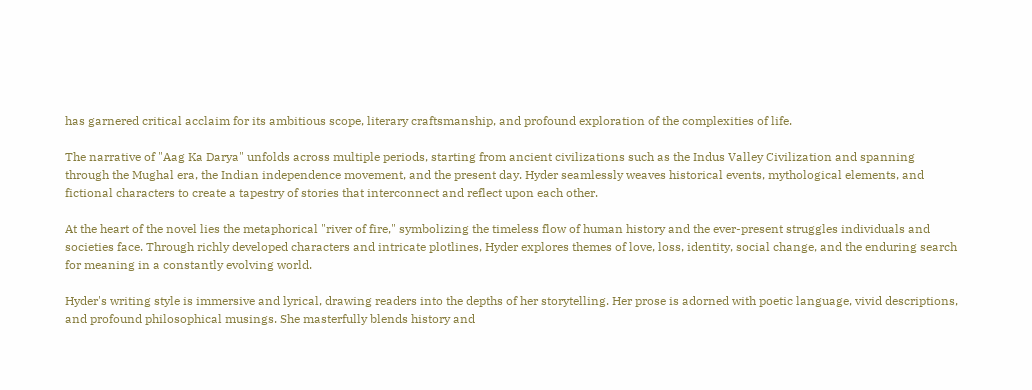has garnered critical acclaim for its ambitious scope, literary craftsmanship, and profound exploration of the complexities of life.

The narrative of "Aag Ka Darya" unfolds across multiple periods, starting from ancient civilizations such as the Indus Valley Civilization and spanning through the Mughal era, the Indian independence movement, and the present day. Hyder seamlessly weaves historical events, mythological elements, and fictional characters to create a tapestry of stories that interconnect and reflect upon each other.

At the heart of the novel lies the metaphorical "river of fire," symbolizing the timeless flow of human history and the ever-present struggles individuals and societies face. Through richly developed characters and intricate plotlines, Hyder explores themes of love, loss, identity, social change, and the enduring search for meaning in a constantly evolving world.

Hyder's writing style is immersive and lyrical, drawing readers into the depths of her storytelling. Her prose is adorned with poetic language, vivid descriptions, and profound philosophical musings. She masterfully blends history and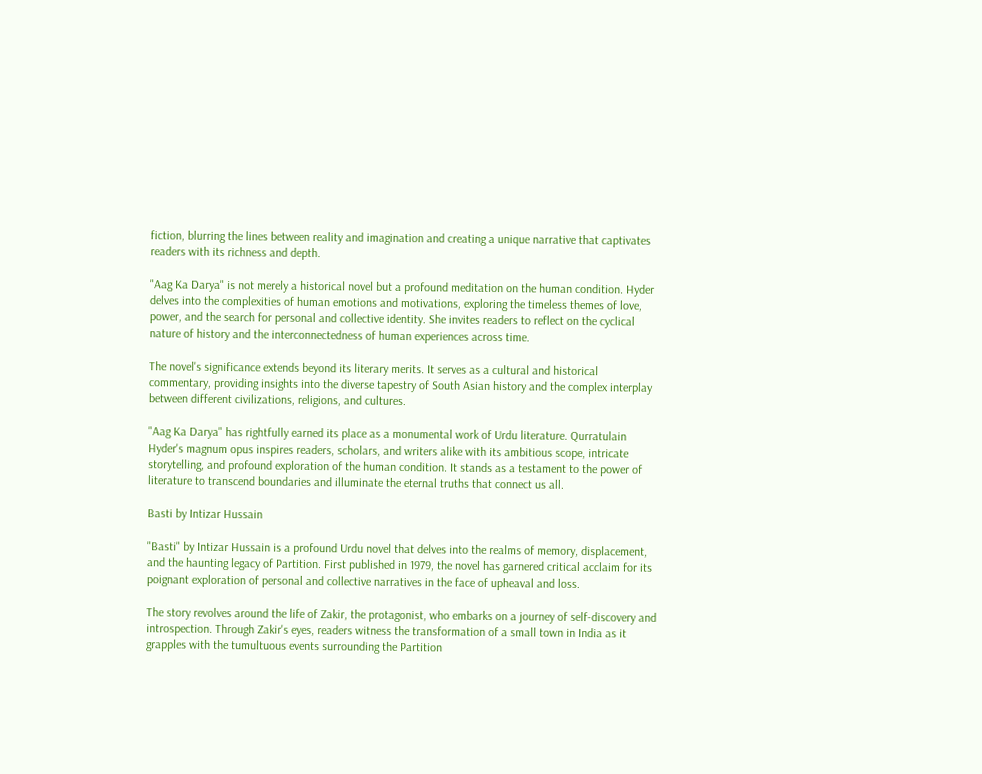fiction, blurring the lines between reality and imagination and creating a unique narrative that captivates readers with its richness and depth.

"Aag Ka Darya" is not merely a historical novel but a profound meditation on the human condition. Hyder delves into the complexities of human emotions and motivations, exploring the timeless themes of love, power, and the search for personal and collective identity. She invites readers to reflect on the cyclical nature of history and the interconnectedness of human experiences across time.

The novel's significance extends beyond its literary merits. It serves as a cultural and historical commentary, providing insights into the diverse tapestry of South Asian history and the complex interplay between different civilizations, religions, and cultures.

"Aag Ka Darya" has rightfully earned its place as a monumental work of Urdu literature. Qurratulain Hyder's magnum opus inspires readers, scholars, and writers alike with its ambitious scope, intricate storytelling, and profound exploration of the human condition. It stands as a testament to the power of literature to transcend boundaries and illuminate the eternal truths that connect us all.

Basti by Intizar Hussain

"Basti" by Intizar Hussain is a profound Urdu novel that delves into the realms of memory, displacement, and the haunting legacy of Partition. First published in 1979, the novel has garnered critical acclaim for its poignant exploration of personal and collective narratives in the face of upheaval and loss.

The story revolves around the life of Zakir, the protagonist, who embarks on a journey of self-discovery and introspection. Through Zakir's eyes, readers witness the transformation of a small town in India as it grapples with the tumultuous events surrounding the Partition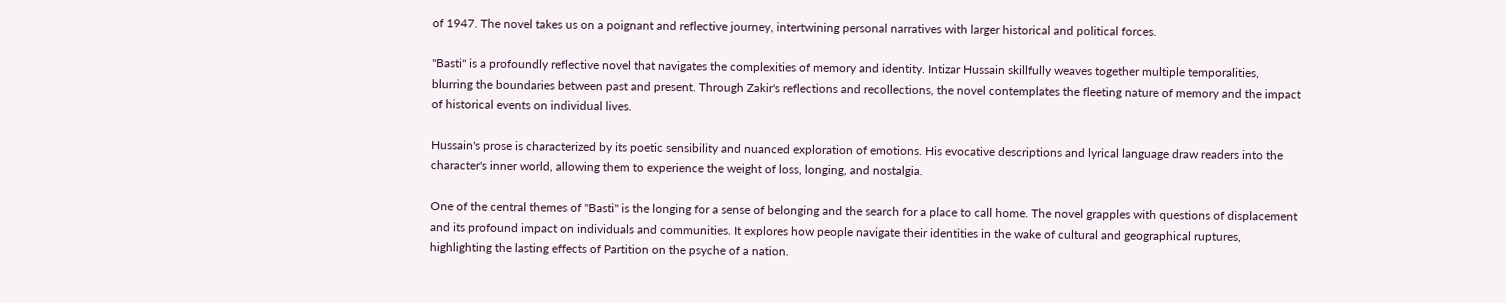of 1947. The novel takes us on a poignant and reflective journey, intertwining personal narratives with larger historical and political forces.

"Basti" is a profoundly reflective novel that navigates the complexities of memory and identity. Intizar Hussain skillfully weaves together multiple temporalities, blurring the boundaries between past and present. Through Zakir's reflections and recollections, the novel contemplates the fleeting nature of memory and the impact of historical events on individual lives.

Hussain's prose is characterized by its poetic sensibility and nuanced exploration of emotions. His evocative descriptions and lyrical language draw readers into the character's inner world, allowing them to experience the weight of loss, longing, and nostalgia.

One of the central themes of "Basti" is the longing for a sense of belonging and the search for a place to call home. The novel grapples with questions of displacement and its profound impact on individuals and communities. It explores how people navigate their identities in the wake of cultural and geographical ruptures, highlighting the lasting effects of Partition on the psyche of a nation.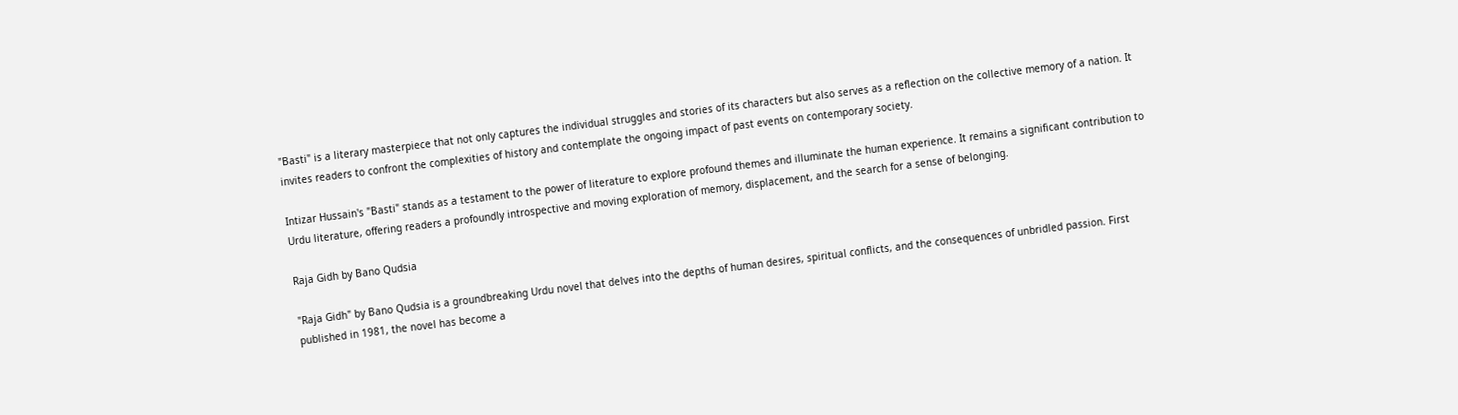"Basti" is a literary masterpiece that not only captures the individual struggles and stories of its characters but also serves as a reflection on the collective memory of a nation. It invites readers to confront the complexities of history and contemplate the ongoing impact of past events on contemporary society.

Intizar Hussain's "Basti" stands as a testament to the power of literature to explore profound themes and illuminate the human experience. It remains a significant contribution to Urdu literature, offering readers a profoundly introspective and moving exploration of memory, displacement, and the search for a sense of belonging.

Raja Gidh by Bano Qudsia

"Raja Gidh" by Bano Qudsia is a groundbreaking Urdu novel that delves into the depths of human desires, spiritual conflicts, and the consequences of unbridled passion. First published in 1981, the novel has become a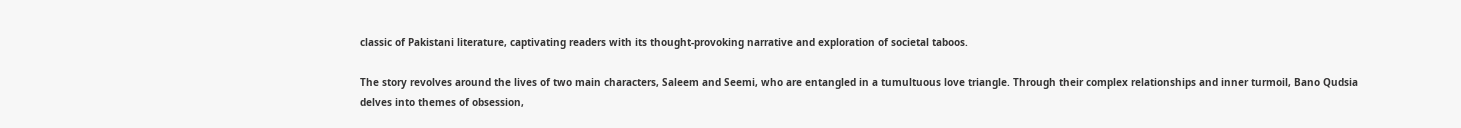classic of Pakistani literature, captivating readers with its thought-provoking narrative and exploration of societal taboos.

The story revolves around the lives of two main characters, Saleem and Seemi, who are entangled in a tumultuous love triangle. Through their complex relationships and inner turmoil, Bano Qudsia delves into themes of obsession,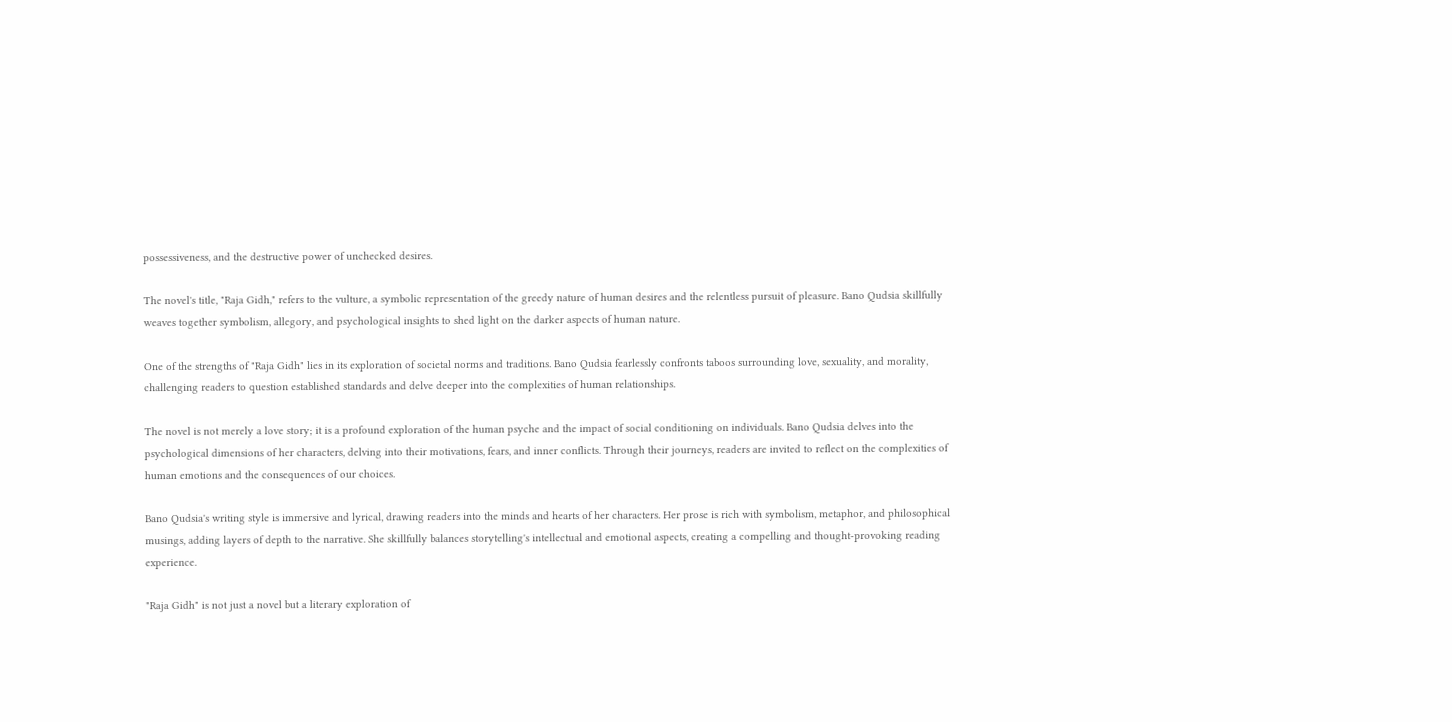possessiveness, and the destructive power of unchecked desires.

The novel's title, "Raja Gidh," refers to the vulture, a symbolic representation of the greedy nature of human desires and the relentless pursuit of pleasure. Bano Qudsia skillfully weaves together symbolism, allegory, and psychological insights to shed light on the darker aspects of human nature.

One of the strengths of "Raja Gidh" lies in its exploration of societal norms and traditions. Bano Qudsia fearlessly confronts taboos surrounding love, sexuality, and morality, challenging readers to question established standards and delve deeper into the complexities of human relationships.

The novel is not merely a love story; it is a profound exploration of the human psyche and the impact of social conditioning on individuals. Bano Qudsia delves into the psychological dimensions of her characters, delving into their motivations, fears, and inner conflicts. Through their journeys, readers are invited to reflect on the complexities of human emotions and the consequences of our choices.

Bano Qudsia's writing style is immersive and lyrical, drawing readers into the minds and hearts of her characters. Her prose is rich with symbolism, metaphor, and philosophical musings, adding layers of depth to the narrative. She skillfully balances storytelling's intellectual and emotional aspects, creating a compelling and thought-provoking reading experience.

"Raja Gidh" is not just a novel but a literary exploration of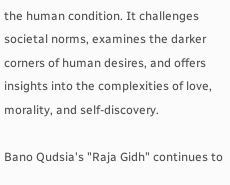the human condition. It challenges societal norms, examines the darker corners of human desires, and offers insights into the complexities of love, morality, and self-discovery.

Bano Qudsia's "Raja Gidh" continues to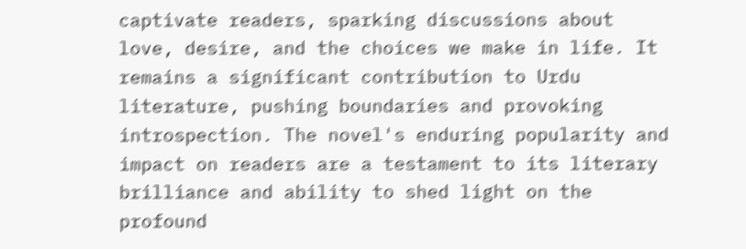captivate readers, sparking discussions about love, desire, and the choices we make in life. It remains a significant contribution to Urdu literature, pushing boundaries and provoking introspection. The novel's enduring popularity and impact on readers are a testament to its literary brilliance and ability to shed light on the profound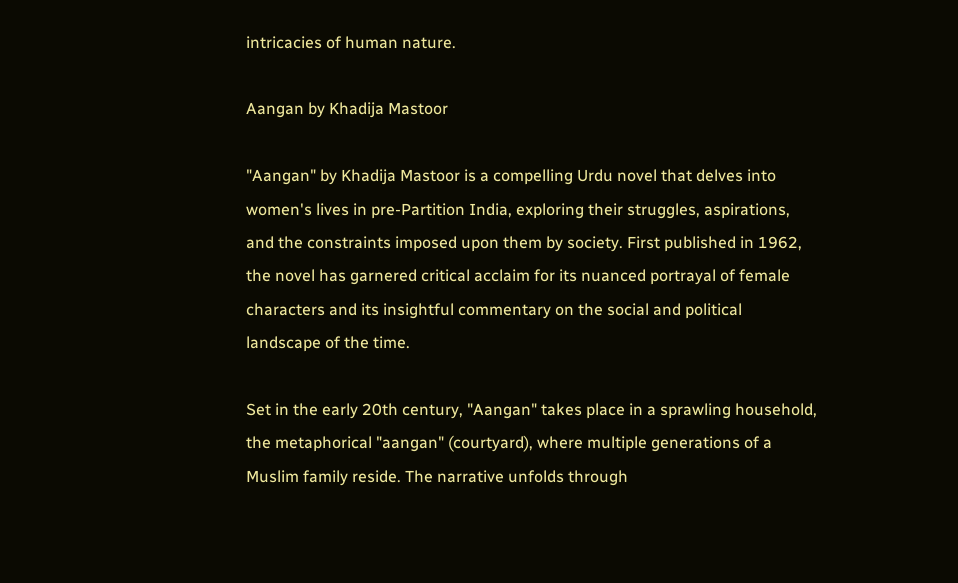intricacies of human nature.

Aangan by Khadija Mastoor

"Aangan" by Khadija Mastoor is a compelling Urdu novel that delves into women's lives in pre-Partition India, exploring their struggles, aspirations, and the constraints imposed upon them by society. First published in 1962, the novel has garnered critical acclaim for its nuanced portrayal of female characters and its insightful commentary on the social and political landscape of the time.

Set in the early 20th century, "Aangan" takes place in a sprawling household, the metaphorical "aangan" (courtyard), where multiple generations of a Muslim family reside. The narrative unfolds through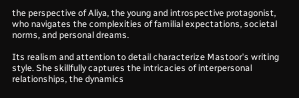the perspective of Aliya, the young and introspective protagonist, who navigates the complexities of familial expectations, societal norms, and personal dreams.

Its realism and attention to detail characterize Mastoor's writing style. She skillfully captures the intricacies of interpersonal relationships, the dynamics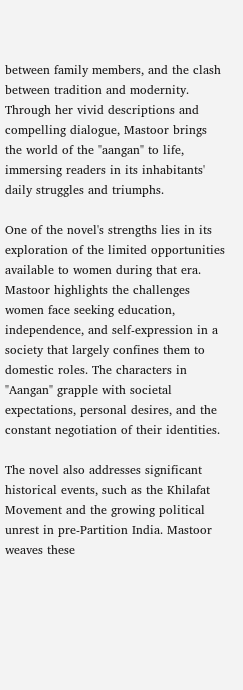between family members, and the clash between tradition and modernity. Through her vivid descriptions and compelling dialogue, Mastoor brings the world of the "aangan" to life, immersing readers in its inhabitants' daily struggles and triumphs.

One of the novel's strengths lies in its exploration of the limited opportunities available to women during that era. Mastoor highlights the challenges women face seeking education, independence, and self-expression in a society that largely confines them to domestic roles. The characters in "Aangan" grapple with societal expectations, personal desires, and the constant negotiation of their identities.

The novel also addresses significant historical events, such as the Khilafat Movement and the growing political unrest in pre-Partition India. Mastoor weaves these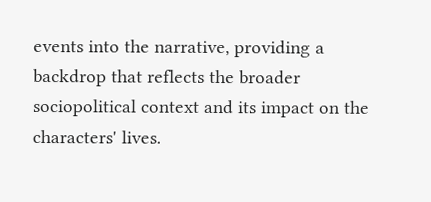events into the narrative, providing a backdrop that reflects the broader sociopolitical context and its impact on the characters' lives.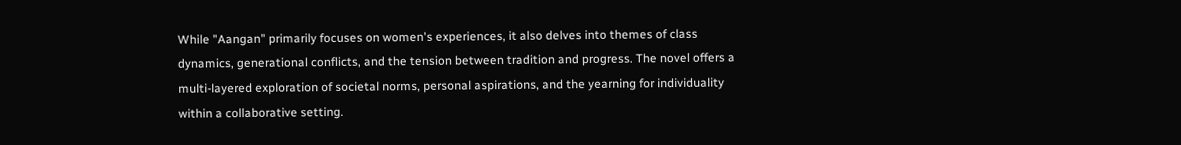While "Aangan" primarily focuses on women's experiences, it also delves into themes of class dynamics, generational conflicts, and the tension between tradition and progress. The novel offers a multi-layered exploration of societal norms, personal aspirations, and the yearning for individuality within a collaborative setting.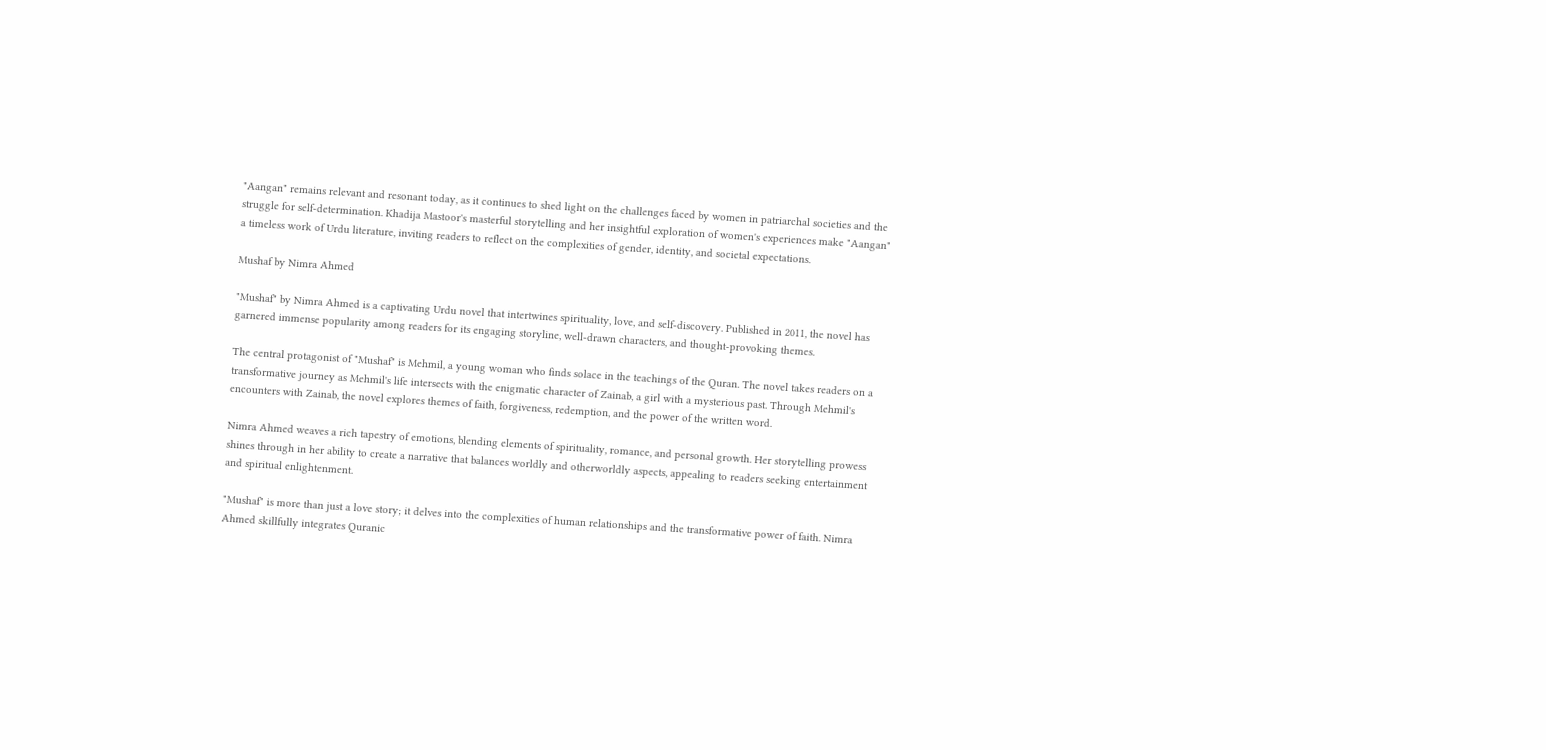"Aangan" remains relevant and resonant today, as it continues to shed light on the challenges faced by women in patriarchal societies and the struggle for self-determination. Khadija Mastoor's masterful storytelling and her insightful exploration of women's experiences make "Aangan" a timeless work of Urdu literature, inviting readers to reflect on the complexities of gender, identity, and societal expectations.

Mushaf by Nimra Ahmed

"Mushaf" by Nimra Ahmed is a captivating Urdu novel that intertwines spirituality, love, and self-discovery. Published in 2011, the novel has garnered immense popularity among readers for its engaging storyline, well-drawn characters, and thought-provoking themes.

The central protagonist of "Mushaf" is Mehmil, a young woman who finds solace in the teachings of the Quran. The novel takes readers on a transformative journey as Mehmil's life intersects with the enigmatic character of Zainab, a girl with a mysterious past. Through Mehmil's encounters with Zainab, the novel explores themes of faith, forgiveness, redemption, and the power of the written word.

Nimra Ahmed weaves a rich tapestry of emotions, blending elements of spirituality, romance, and personal growth. Her storytelling prowess shines through in her ability to create a narrative that balances worldly and otherworldly aspects, appealing to readers seeking entertainment and spiritual enlightenment.

"Mushaf" is more than just a love story; it delves into the complexities of human relationships and the transformative power of faith. Nimra Ahmed skillfully integrates Quranic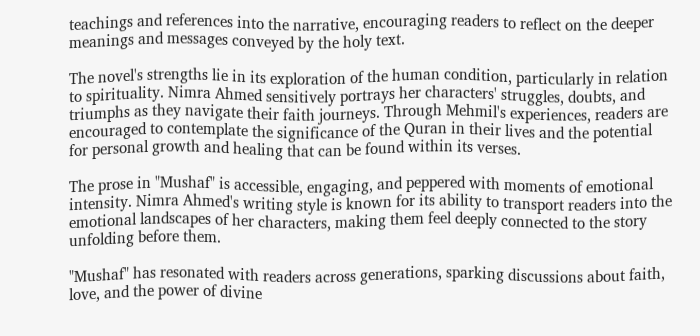teachings and references into the narrative, encouraging readers to reflect on the deeper meanings and messages conveyed by the holy text.

The novel's strengths lie in its exploration of the human condition, particularly in relation to spirituality. Nimra Ahmed sensitively portrays her characters' struggles, doubts, and triumphs as they navigate their faith journeys. Through Mehmil's experiences, readers are encouraged to contemplate the significance of the Quran in their lives and the potential for personal growth and healing that can be found within its verses.

The prose in "Mushaf" is accessible, engaging, and peppered with moments of emotional intensity. Nimra Ahmed's writing style is known for its ability to transport readers into the emotional landscapes of her characters, making them feel deeply connected to the story unfolding before them.

"Mushaf" has resonated with readers across generations, sparking discussions about faith, love, and the power of divine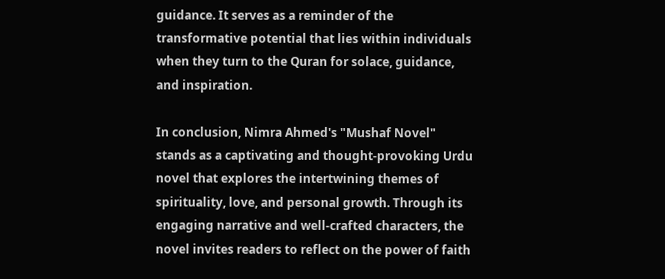guidance. It serves as a reminder of the transformative potential that lies within individuals when they turn to the Quran for solace, guidance, and inspiration.

In conclusion, Nimra Ahmed's "Mushaf Novel" stands as a captivating and thought-provoking Urdu novel that explores the intertwining themes of spirituality, love, and personal growth. Through its engaging narrative and well-crafted characters, the novel invites readers to reflect on the power of faith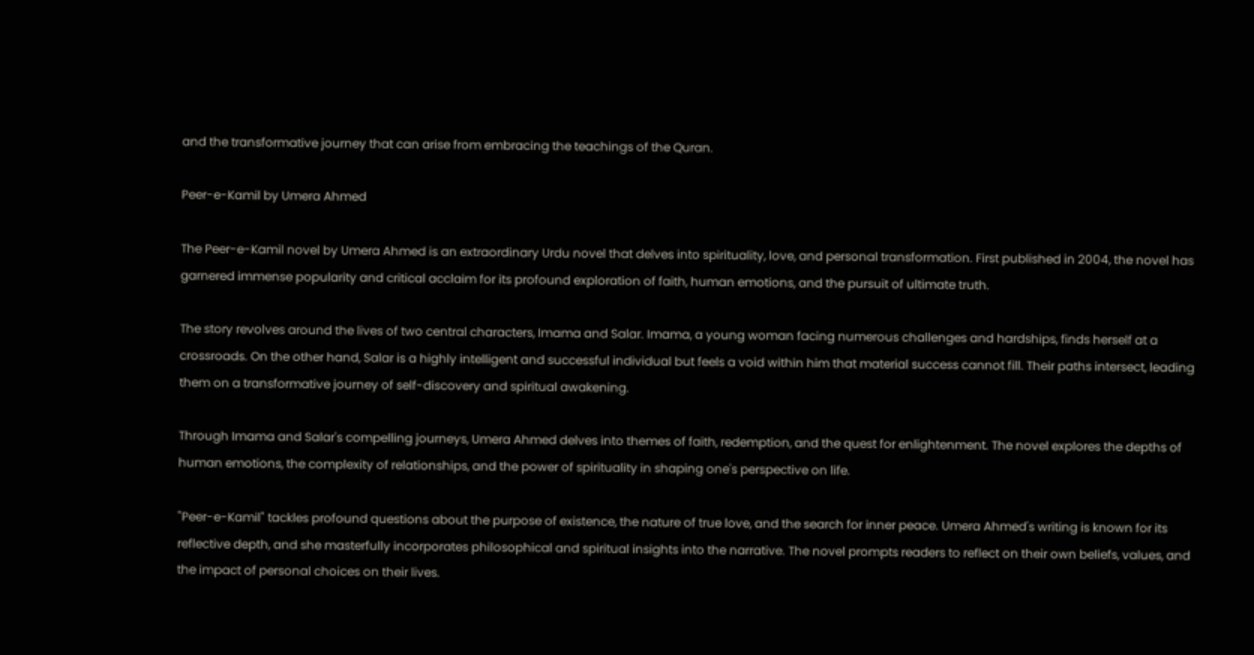and the transformative journey that can arise from embracing the teachings of the Quran.

Peer-e-Kamil by Umera Ahmed

The Peer-e-Kamil novel by Umera Ahmed is an extraordinary Urdu novel that delves into spirituality, love, and personal transformation. First published in 2004, the novel has garnered immense popularity and critical acclaim for its profound exploration of faith, human emotions, and the pursuit of ultimate truth.

The story revolves around the lives of two central characters, Imama and Salar. Imama, a young woman facing numerous challenges and hardships, finds herself at a crossroads. On the other hand, Salar is a highly intelligent and successful individual but feels a void within him that material success cannot fill. Their paths intersect, leading them on a transformative journey of self-discovery and spiritual awakening.

Through Imama and Salar's compelling journeys, Umera Ahmed delves into themes of faith, redemption, and the quest for enlightenment. The novel explores the depths of human emotions, the complexity of relationships, and the power of spirituality in shaping one's perspective on life.

"Peer-e-Kamil" tackles profound questions about the purpose of existence, the nature of true love, and the search for inner peace. Umera Ahmed's writing is known for its reflective depth, and she masterfully incorporates philosophical and spiritual insights into the narrative. The novel prompts readers to reflect on their own beliefs, values, and the impact of personal choices on their lives.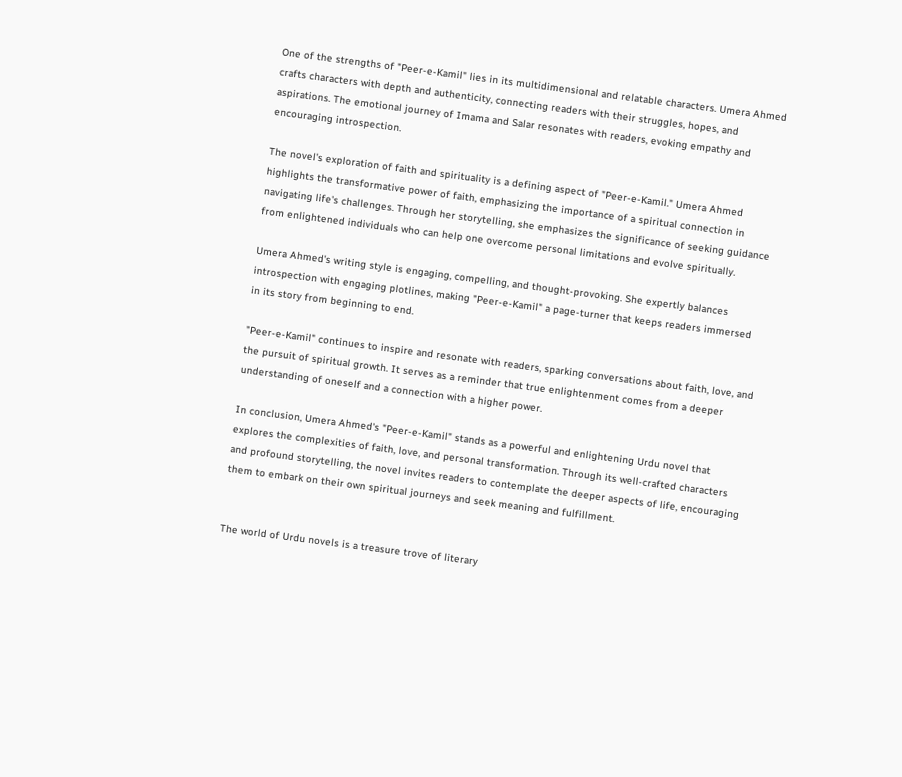One of the strengths of "Peer-e-Kamil" lies in its multidimensional and relatable characters. Umera Ahmed crafts characters with depth and authenticity, connecting readers with their struggles, hopes, and aspirations. The emotional journey of Imama and Salar resonates with readers, evoking empathy and encouraging introspection.

The novel's exploration of faith and spirituality is a defining aspect of "Peer-e-Kamil." Umera Ahmed highlights the transformative power of faith, emphasizing the importance of a spiritual connection in navigating life's challenges. Through her storytelling, she emphasizes the significance of seeking guidance from enlightened individuals who can help one overcome personal limitations and evolve spiritually.

Umera Ahmed's writing style is engaging, compelling, and thought-provoking. She expertly balances introspection with engaging plotlines, making "Peer-e-Kamil" a page-turner that keeps readers immersed in its story from beginning to end.

"Peer-e-Kamil" continues to inspire and resonate with readers, sparking conversations about faith, love, and the pursuit of spiritual growth. It serves as a reminder that true enlightenment comes from a deeper understanding of oneself and a connection with a higher power.

In conclusion, Umera Ahmed's "Peer-e-Kamil" stands as a powerful and enlightening Urdu novel that explores the complexities of faith, love, and personal transformation. Through its well-crafted characters and profound storytelling, the novel invites readers to contemplate the deeper aspects of life, encouraging them to embark on their own spiritual journeys and seek meaning and fulfillment.


The world of Urdu novels is a treasure trove of literary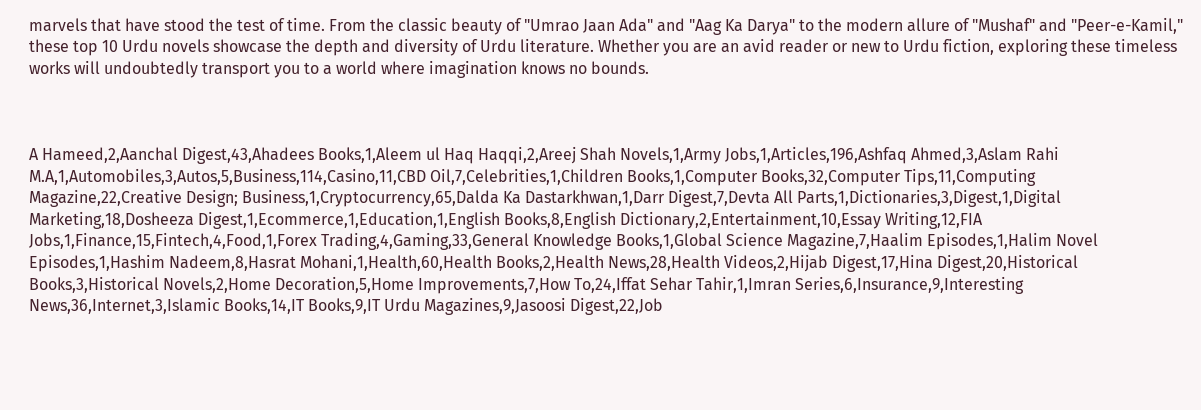marvels that have stood the test of time. From the classic beauty of "Umrao Jaan Ada" and "Aag Ka Darya" to the modern allure of "Mushaf" and "Peer-e-Kamil," these top 10 Urdu novels showcase the depth and diversity of Urdu literature. Whether you are an avid reader or new to Urdu fiction, exploring these timeless works will undoubtedly transport you to a world where imagination knows no bounds.



A Hameed,2,Aanchal Digest,43,Ahadees Books,1,Aleem ul Haq Haqqi,2,Areej Shah Novels,1,Army Jobs,1,Articles,196,Ashfaq Ahmed,3,Aslam Rahi M.A,1,Automobiles,3,Autos,5,Business,114,Casino,11,CBD Oil,7,Celebrities,1,Children Books,1,Computer Books,32,Computer Tips,11,Computing Magazine,22,Creative Design; Business,1,Cryptocurrency,65,Dalda Ka Dastarkhwan,1,Darr Digest,7,Devta All Parts,1,Dictionaries,3,Digest,1,Digital Marketing,18,Dosheeza Digest,1,Ecommerce,1,Education,1,English Books,8,English Dictionary,2,Entertainment,10,Essay Writing,12,FIA Jobs,1,Finance,15,Fintech,4,Food,1,Forex Trading,4,Gaming,33,General Knowledge Books,1,Global Science Magazine,7,Haalim Episodes,1,Halim Novel Episodes,1,Hashim Nadeem,8,Hasrat Mohani,1,Health,60,Health Books,2,Health News,28,Health Videos,2,Hijab Digest,17,Hina Digest,20,Historical Books,3,Historical Novels,2,Home Decoration,5,Home Improvements,7,How To,24,Iffat Sehar Tahir,1,Imran Series,6,Insurance,9,Interesting News,36,Internet,3,Islamic Books,14,IT Books,9,IT Urdu Magazines,9,Jasoosi Digest,22,Job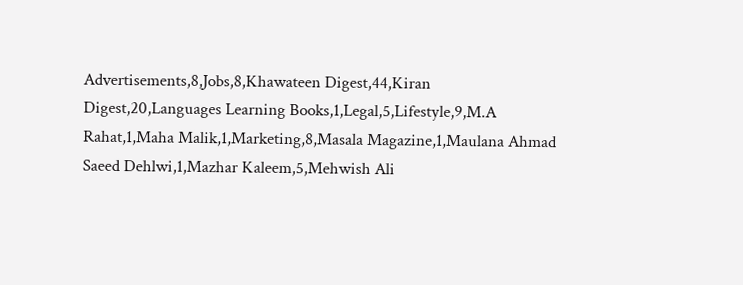Advertisements,8,Jobs,8,Khawateen Digest,44,Kiran Digest,20,Languages Learning Books,1,Legal,5,Lifestyle,9,M.A Rahat,1,Maha Malik,1,Marketing,8,Masala Magazine,1,Maulana Ahmad Saeed Dehlwi,1,Mazhar Kaleem,5,Mehwish Ali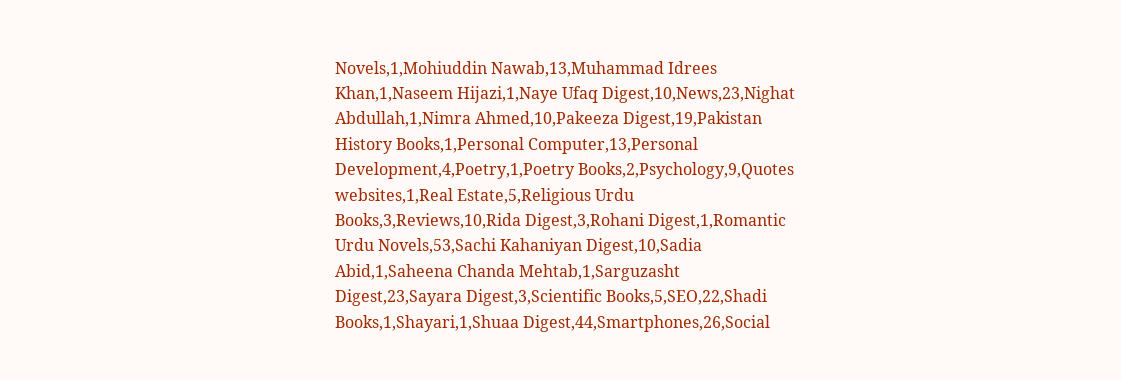Novels,1,Mohiuddin Nawab,13,Muhammad Idrees Khan,1,Naseem Hijazi,1,Naye Ufaq Digest,10,News,23,Nighat Abdullah,1,Nimra Ahmed,10,Pakeeza Digest,19,Pakistan History Books,1,Personal Computer,13,Personal Development,4,Poetry,1,Poetry Books,2,Psychology,9,Quotes websites,1,Real Estate,5,Religious Urdu Books,3,Reviews,10,Rida Digest,3,Rohani Digest,1,Romantic Urdu Novels,53,Sachi Kahaniyan Digest,10,Sadia Abid,1,Saheena Chanda Mehtab,1,Sarguzasht Digest,23,Sayara Digest,3,Scientific Books,5,SEO,22,Shadi Books,1,Shayari,1,Shuaa Digest,44,Smartphones,26,Social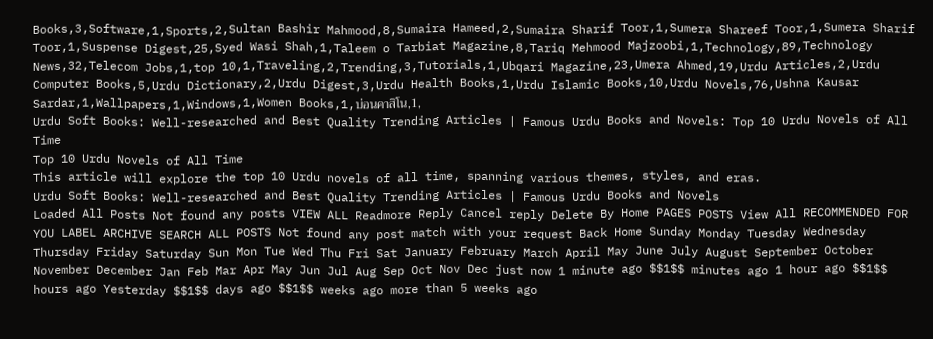Books,3,Software,1,Sports,2,Sultan Bashir Mahmood,8,Sumaira Hameed,2,Sumaira Sharif Toor,1,Sumera Shareef Toor,1,Sumera Sharif Toor,1,Suspense Digest,25,Syed Wasi Shah,1,Taleem o Tarbiat Magazine,8,Tariq Mehmood Majzoobi,1,Technology,89,Technology News,32,Telecom Jobs,1,top 10,1,Traveling,2,Trending,3,Tutorials,1,Ubqari Magazine,23,Umera Ahmed,19,Urdu Articles,2,Urdu Computer Books,5,Urdu Dictionary,2,Urdu Digest,3,Urdu Health Books,1,Urdu Islamic Books,10,Urdu Novels,76,Ushna Kausar Sardar,1,Wallpapers,1,Windows,1,Women Books,1,บ่อนคาสิโน,1,
Urdu Soft Books: Well-researched and Best Quality Trending Articles | Famous Urdu Books and Novels: Top 10 Urdu Novels of All Time
Top 10 Urdu Novels of All Time
This article will explore the top 10 Urdu novels of all time, spanning various themes, styles, and eras.
Urdu Soft Books: Well-researched and Best Quality Trending Articles | Famous Urdu Books and Novels
Loaded All Posts Not found any posts VIEW ALL Readmore Reply Cancel reply Delete By Home PAGES POSTS View All RECOMMENDED FOR YOU LABEL ARCHIVE SEARCH ALL POSTS Not found any post match with your request Back Home Sunday Monday Tuesday Wednesday Thursday Friday Saturday Sun Mon Tue Wed Thu Fri Sat January February March April May June July August September October November December Jan Feb Mar Apr May Jun Jul Aug Sep Oct Nov Dec just now 1 minute ago $$1$$ minutes ago 1 hour ago $$1$$ hours ago Yesterday $$1$$ days ago $$1$$ weeks ago more than 5 weeks ago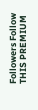Followers Follow THIS PREMIUM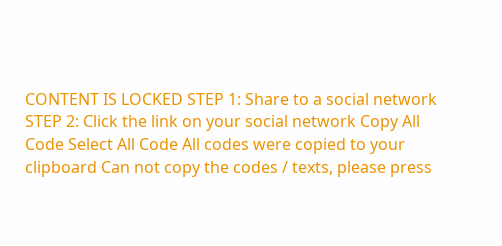CONTENT IS LOCKED STEP 1: Share to a social network STEP 2: Click the link on your social network Copy All Code Select All Code All codes were copied to your clipboard Can not copy the codes / texts, please press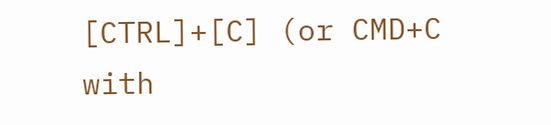[CTRL]+[C] (or CMD+C with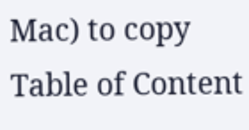Mac) to copy Table of Content